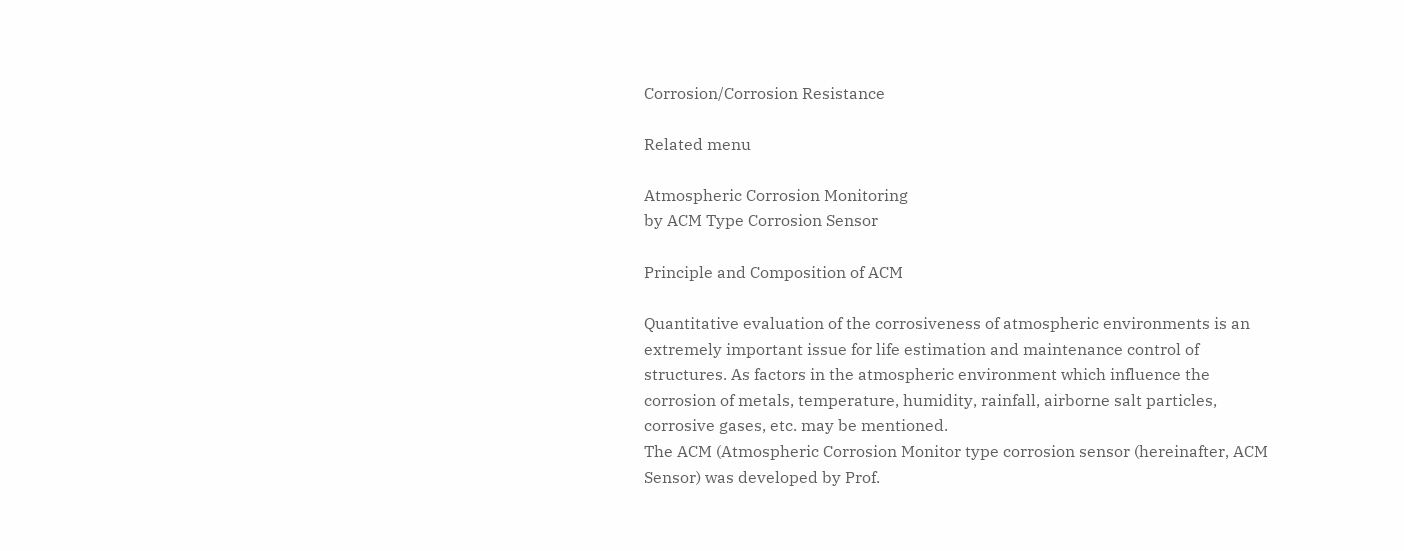Corrosion/Corrosion Resistance

Related menu

Atmospheric Corrosion Monitoring
by ACM Type Corrosion Sensor

Principle and Composition of ACM

Quantitative evaluation of the corrosiveness of atmospheric environments is an extremely important issue for life estimation and maintenance control of structures. As factors in the atmospheric environment which influence the corrosion of metals, temperature, humidity, rainfall, airborne salt particles, corrosive gases, etc. may be mentioned.
The ACM (Atmospheric Corrosion Monitor type corrosion sensor (hereinafter, ACM Sensor) was developed by Prof.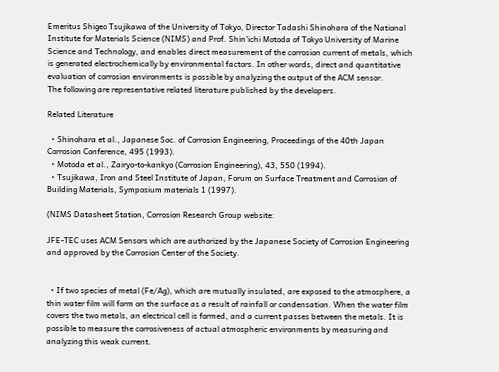Emeritus Shigeo Tsujikawa of the University of Tokyo, Director Tadashi Shinohara of the National Institute for Materials Science (NIMS) and Prof. Shin'ichi Motoda of Tokyo University of Marine Science and Technology, and enables direct measurement of the corrosion current of metals, which is generated electrochemically by environmental factors. In other words, direct and quantitative evaluation of corrosion environments is possible by analyzing the output of the ACM sensor.
The following are representative related literature published by the developers.

Related Literature

  • Shinohara et al., Japanese Soc. of Corrosion Engineering, Proceedings of the 40th Japan Corrosion Conference, 495 (1993).
  • Motoda et al., Zairyo-to-kankyo (Corrosion Engineering), 43, 550 (1994).
  • Tsujikawa, Iron and Steel Institute of Japan, Forum on Surface Treatment and Corrosion of Building Materials, Symposium materials 1 (1997).

(NIMS Datasheet Station, Corrosion Research Group website:

JFE-TEC uses ACM Sensors which are authorized by the Japanese Society of Corrosion Engineering and approved by the Corrosion Center of the Society.


  • If two species of metal (Fe/Ag), which are mutually insulated, are exposed to the atmosphere, a thin water film will form on the surface as a result of rainfall or condensation. When the water film covers the two metals, an electrical cell is formed, and a current passes between the metals. It is possible to measure the corrosiveness of actual atmospheric environments by measuring and analyzing this weak current.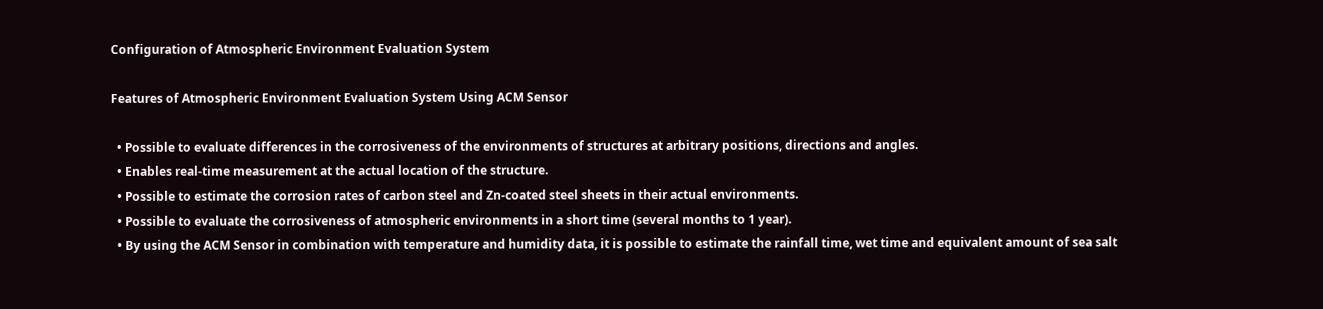Configuration of Atmospheric Environment Evaluation System

Features of Atmospheric Environment Evaluation System Using ACM Sensor

  • Possible to evaluate differences in the corrosiveness of the environments of structures at arbitrary positions, directions and angles.
  • Enables real-time measurement at the actual location of the structure.
  • Possible to estimate the corrosion rates of carbon steel and Zn-coated steel sheets in their actual environments.
  • Possible to evaluate the corrosiveness of atmospheric environments in a short time (several months to 1 year).
  • By using the ACM Sensor in combination with temperature and humidity data, it is possible to estimate the rainfall time, wet time and equivalent amount of sea salt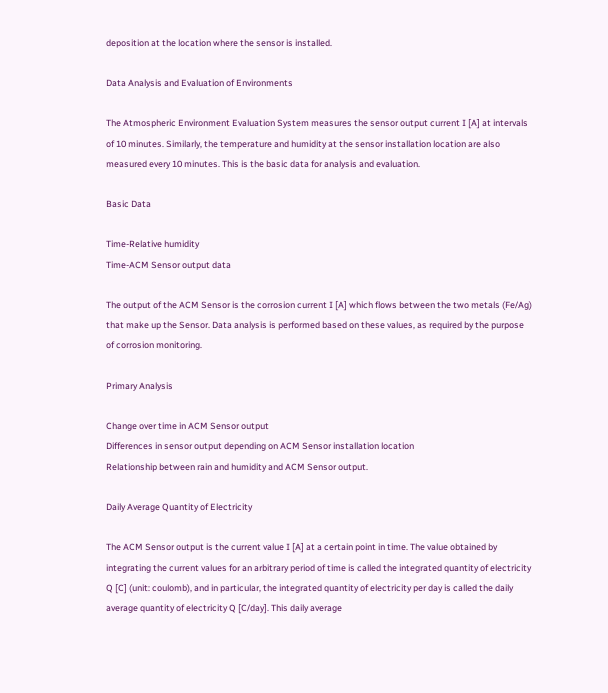deposition at the location where the sensor is installed.

Data Analysis and Evaluation of Environments

The Atmospheric Environment Evaluation System measures the sensor output current I [A] at intervals of 10 minutes. Similarly, the temperature and humidity at the sensor installation location are also measured every 10 minutes. This is the basic data for analysis and evaluation.

Basic Data

Time-Relative humidity
Time-ACM Sensor output data

The output of the ACM Sensor is the corrosion current I [A] which flows between the two metals (Fe/Ag) that make up the Sensor. Data analysis is performed based on these values, as required by the purpose of corrosion monitoring.

Primary Analysis

Change over time in ACM Sensor output
Differences in sensor output depending on ACM Sensor installation location
Relationship between rain and humidity and ACM Sensor output.

Daily Average Quantity of Electricity

The ACM Sensor output is the current value I [A] at a certain point in time. The value obtained by integrating the current values for an arbitrary period of time is called the integrated quantity of electricity Q [C] (unit: coulomb), and in particular, the integrated quantity of electricity per day is called the daily average quantity of electricity Q [C/day]. This daily average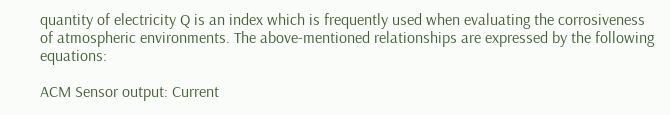quantity of electricity Q is an index which is frequently used when evaluating the corrosiveness of atmospheric environments. The above-mentioned relationships are expressed by the following equations:

ACM Sensor output: Current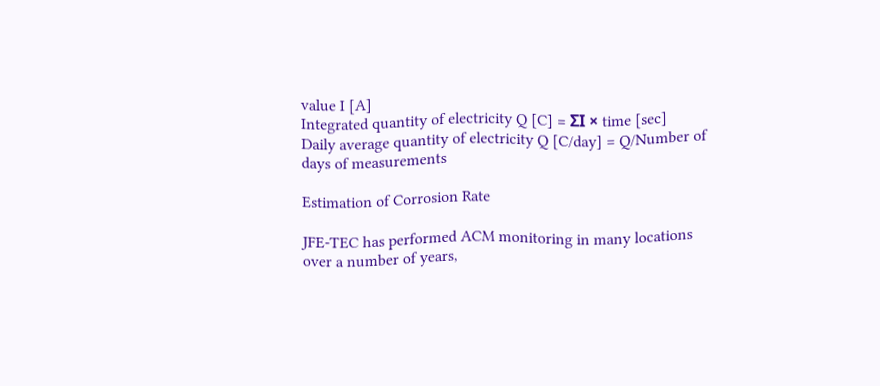value I [A]
Integrated quantity of electricity Q [C] = ΣI × time [sec]
Daily average quantity of electricity Q [C/day] = Q/Number of days of measurements

Estimation of Corrosion Rate

JFE-TEC has performed ACM monitoring in many locations over a number of years,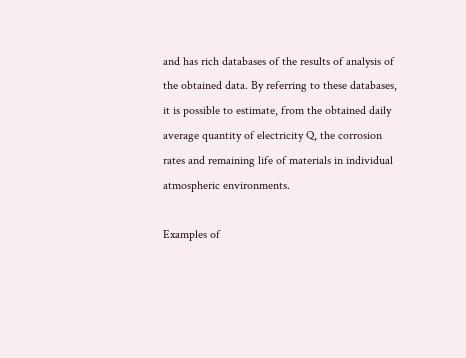and has rich databases of the results of analysis of the obtained data. By referring to these databases, it is possible to estimate, from the obtained daily average quantity of electricity Q, the corrosion rates and remaining life of materials in individual atmospheric environments.

Examples of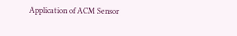Application of ACM Sensor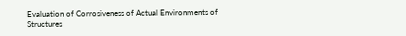Evaluation of Corrosiveness of Actual Environments of Structures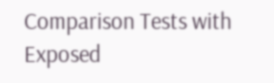Comparison Tests with Exposed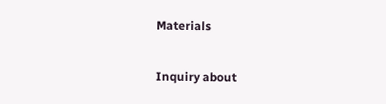Materials

Inquiry about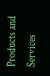Products and Services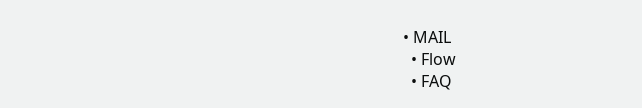• MAIL
  • Flow
  • FAQ